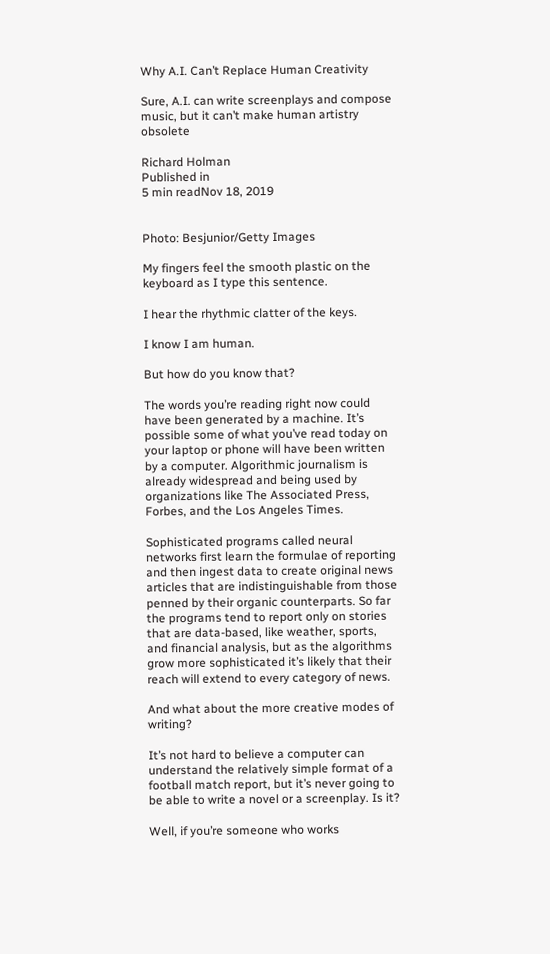Why A.I. Can’t Replace Human Creativity

Sure, A.I. can write screenplays and compose music, but it can’t make human artistry obsolete

Richard Holman
Published in
5 min readNov 18, 2019


Photo: Besjunior/Getty Images

My fingers feel the smooth plastic on the keyboard as I type this sentence.

I hear the rhythmic clatter of the keys.

I know I am human.

But how do you know that?

The words you’re reading right now could have been generated by a machine. It’s possible some of what you’ve read today on your laptop or phone will have been written by a computer. Algorithmic journalism is already widespread and being used by organizations like The Associated Press, Forbes, and the Los Angeles Times.

Sophisticated programs called neural networks first learn the formulae of reporting and then ingest data to create original news articles that are indistinguishable from those penned by their organic counterparts. So far the programs tend to report only on stories that are data-based, like weather, sports, and financial analysis, but as the algorithms grow more sophisticated it’s likely that their reach will extend to every category of news.

And what about the more creative modes of writing?

It’s not hard to believe a computer can understand the relatively simple format of a football match report, but it’s never going to be able to write a novel or a screenplay. Is it?

Well, if you’re someone who works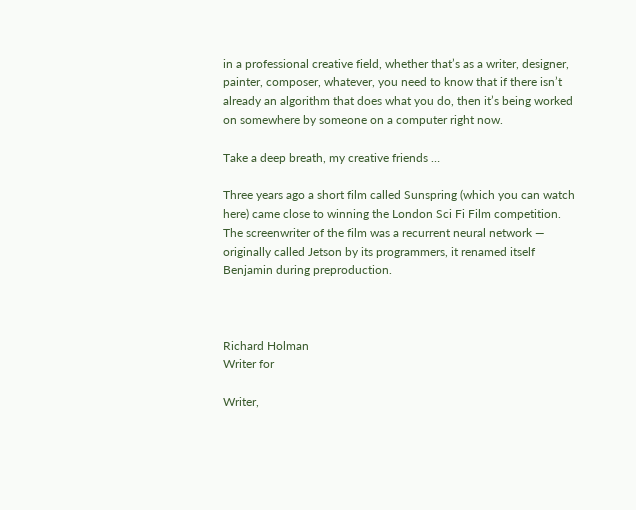in a professional creative field, whether that’s as a writer, designer, painter, composer, whatever, you need to know that if there isn’t already an algorithm that does what you do, then it’s being worked on somewhere by someone on a computer right now.

Take a deep breath, my creative friends …

Three years ago a short film called Sunspring (which you can watch here) came close to winning the London Sci Fi Film competition. The screenwriter of the film was a recurrent neural network — originally called Jetson by its programmers, it renamed itself Benjamin during preproduction.



Richard Holman
Writer for

Writer,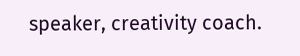speaker, creativity coach.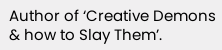Author of ‘Creative Demons & how to Slay Them’.